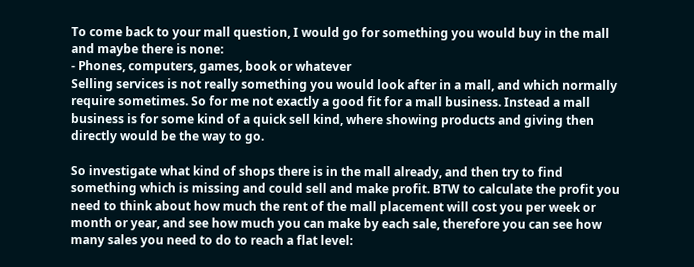To come back to your mall question, I would go for something you would buy in the mall and maybe there is none:
- Phones, computers, games, book or whatever
Selling services is not really something you would look after in a mall, and which normally require sometimes. So for me not exactly a good fit for a mall business. Instead a mall business is for some kind of a quick sell kind, where showing products and giving then directly would be the way to go.

So investigate what kind of shops there is in the mall already, and then try to find something which is missing and could sell and make profit. BTW to calculate the profit you need to think about how much the rent of the mall placement will cost you per week or month or year, and see how much you can make by each sale, therefore you can see how many sales you need to do to reach a flat level: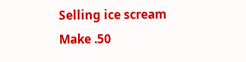Selling ice scream
Make .50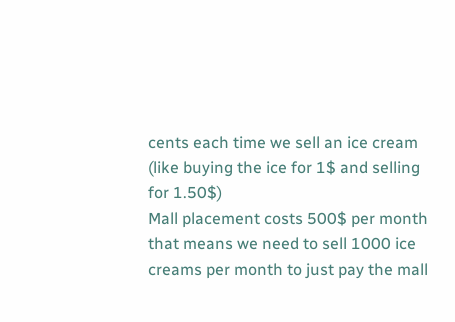cents each time we sell an ice cream (like buying the ice for 1$ and selling for 1.50$)
Mall placement costs 500$ per month
that means we need to sell 1000 ice creams per month to just pay the mall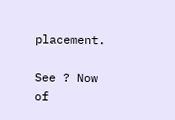placement.

See ? Now of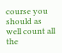course you should as well count all the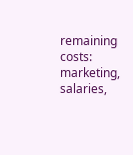remaining costs: marketing, salaries,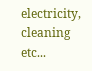electricity, cleaning etc...